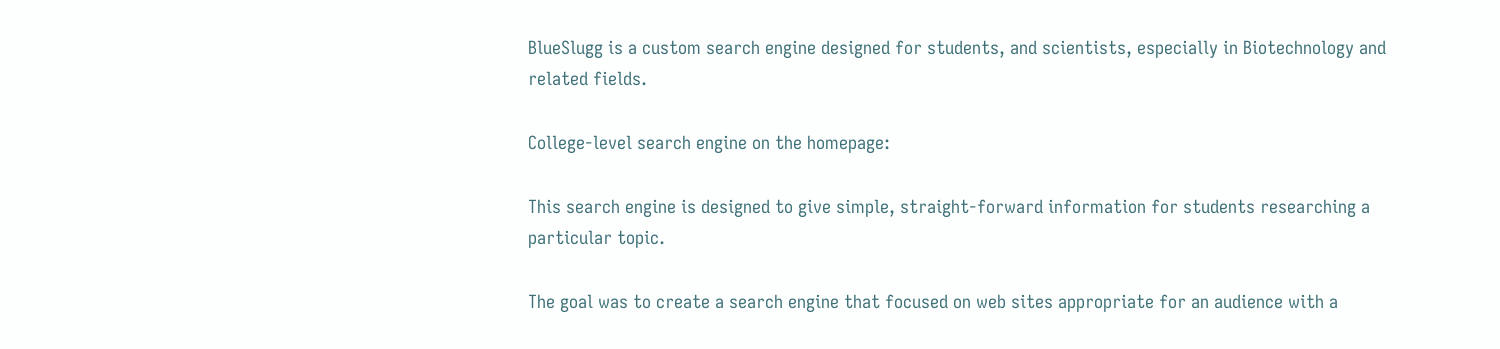BlueSlugg is a custom search engine designed for students, and scientists, especially in Biotechnology and related fields.

College-level search engine on the homepage:

This search engine is designed to give simple, straight-forward information for students researching a particular topic.

The goal was to create a search engine that focused on web sites appropriate for an audience with a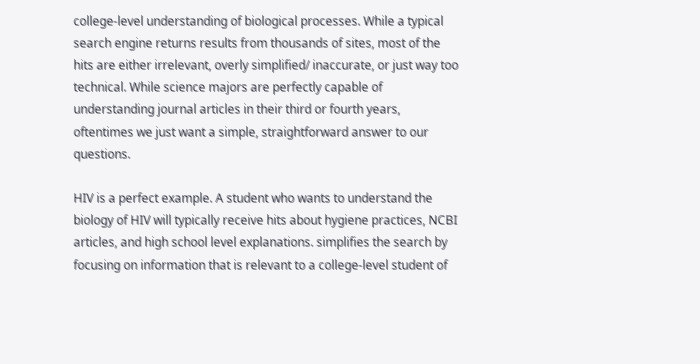college-level understanding of biological processes. While a typical search engine returns results from thousands of sites, most of the hits are either irrelevant, overly simplified/ inaccurate, or just way too technical. While science majors are perfectly capable of understanding journal articles in their third or fourth years, oftentimes we just want a simple, straightforward answer to our questions.

HIV is a perfect example. A student who wants to understand the biology of HIV will typically receive hits about hygiene practices, NCBI articles, and high school level explanations. simplifies the search by focusing on information that is relevant to a college-level student of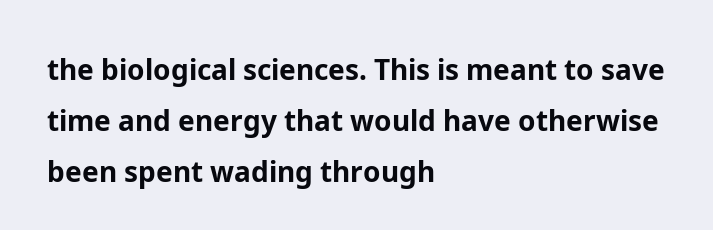the biological sciences. This is meant to save time and energy that would have otherwise been spent wading through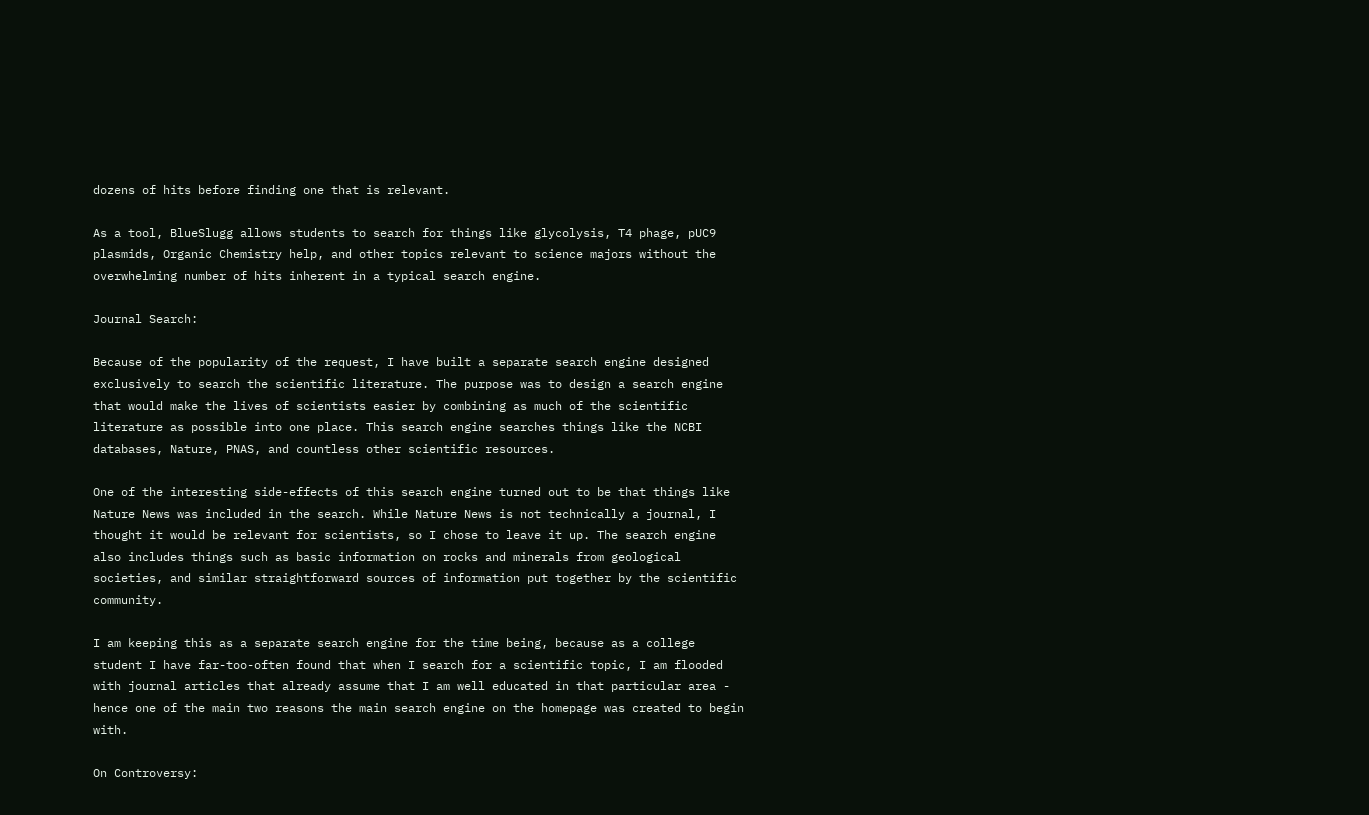dozens of hits before finding one that is relevant.

As a tool, BlueSlugg allows students to search for things like glycolysis, T4 phage, pUC9 plasmids, Organic Chemistry help, and other topics relevant to science majors without the overwhelming number of hits inherent in a typical search engine.

Journal Search:

Because of the popularity of the request, I have built a separate search engine designed exclusively to search the scientific literature. The purpose was to design a search engine that would make the lives of scientists easier by combining as much of the scientific literature as possible into one place. This search engine searches things like the NCBI databases, Nature, PNAS, and countless other scientific resources.

One of the interesting side-effects of this search engine turned out to be that things like Nature News was included in the search. While Nature News is not technically a journal, I thought it would be relevant for scientists, so I chose to leave it up. The search engine also includes things such as basic information on rocks and minerals from geological societies, and similar straightforward sources of information put together by the scientific community.

I am keeping this as a separate search engine for the time being, because as a college student I have far-too-often found that when I search for a scientific topic, I am flooded with journal articles that already assume that I am well educated in that particular area - hence one of the main two reasons the main search engine on the homepage was created to begin with.

On Controversy: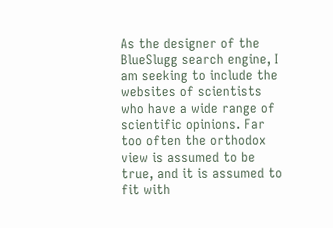As the designer of the BlueSlugg search engine, I am seeking to include the websites of scientists who have a wide range of scientific opinions. Far too often the orthodox view is assumed to be true, and it is assumed to fit with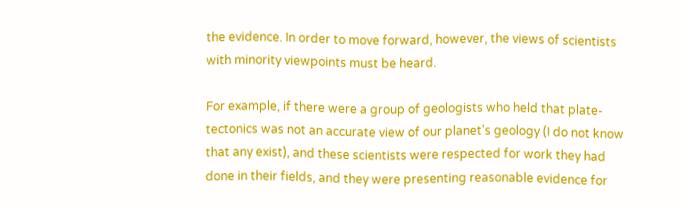the evidence. In order to move forward, however, the views of scientists with minority viewpoints must be heard.

For example, if there were a group of geologists who held that plate-tectonics was not an accurate view of our planet's geology (I do not know that any exist), and these scientists were respected for work they had done in their fields, and they were presenting reasonable evidence for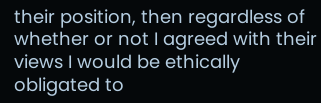their position, then regardless of whether or not I agreed with their views I would be ethically obligated to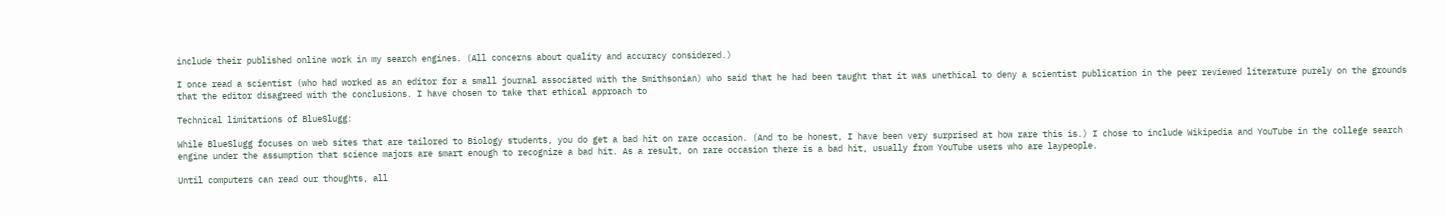include their published online work in my search engines. (All concerns about quality and accuracy considered.)

I once read a scientist (who had worked as an editor for a small journal associated with the Smithsonian) who said that he had been taught that it was unethical to deny a scientist publication in the peer reviewed literature purely on the grounds that the editor disagreed with the conclusions. I have chosen to take that ethical approach to

Technical limitations of BlueSlugg:

While BlueSlugg focuses on web sites that are tailored to Biology students, you do get a bad hit on rare occasion. (And to be honest, I have been very surprised at how rare this is.) I chose to include Wikipedia and YouTube in the college search engine under the assumption that science majors are smart enough to recognize a bad hit. As a result, on rare occasion there is a bad hit, usually from YouTube users who are laypeople.

Until computers can read our thoughts, all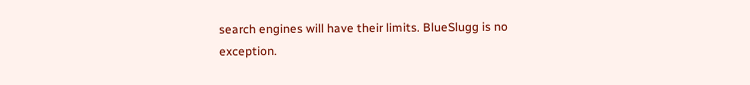search engines will have their limits. BlueSlugg is no exception.